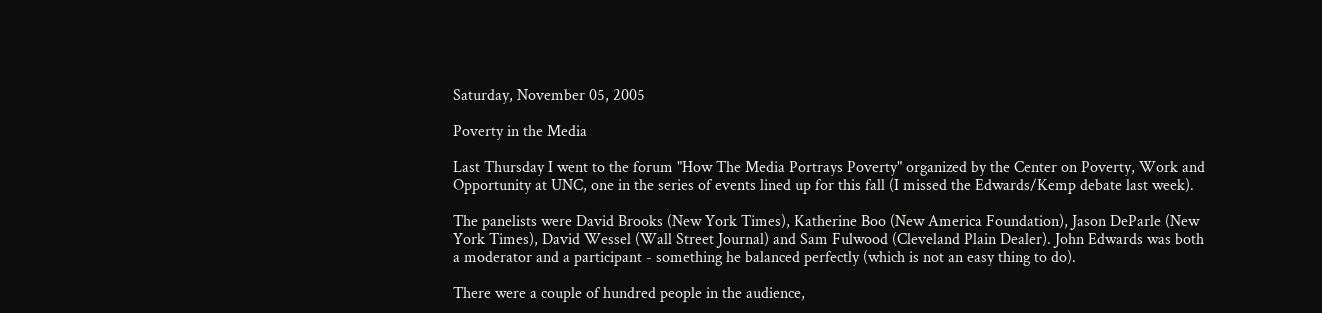Saturday, November 05, 2005

Poverty in the Media

Last Thursday I went to the forum "How The Media Portrays Poverty" organized by the Center on Poverty, Work and Opportunity at UNC, one in the series of events lined up for this fall (I missed the Edwards/Kemp debate last week).

The panelists were David Brooks (New York Times), Katherine Boo (New America Foundation), Jason DeParle (New York Times), David Wessel (Wall Street Journal) and Sam Fulwood (Cleveland Plain Dealer). John Edwards was both a moderator and a participant - something he balanced perfectly (which is not an easy thing to do).

There were a couple of hundred people in the audience,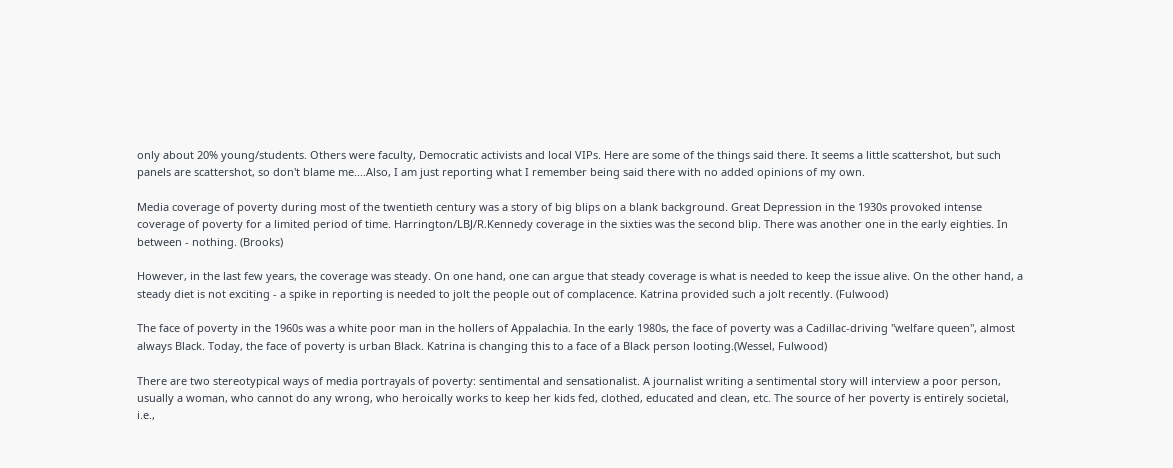only about 20% young/students. Others were faculty, Democratic activists and local VIPs. Here are some of the things said there. It seems a little scattershot, but such panels are scattershot, so don't blame me....Also, I am just reporting what I remember being said there with no added opinions of my own.

Media coverage of poverty during most of the twentieth century was a story of big blips on a blank background. Great Depression in the 1930s provoked intense coverage of poverty for a limited period of time. Harrington/LBJ/R.Kennedy coverage in the sixties was the second blip. There was another one in the early eighties. In between - nothing. (Brooks)

However, in the last few years, the coverage was steady. On one hand, one can argue that steady coverage is what is needed to keep the issue alive. On the other hand, a steady diet is not exciting - a spike in reporting is needed to jolt the people out of complacence. Katrina provided such a jolt recently. (Fulwood)

The face of poverty in the 1960s was a white poor man in the hollers of Appalachia. In the early 1980s, the face of poverty was a Cadillac-driving "welfare queen", almost always Black. Today, the face of poverty is urban Black. Katrina is changing this to a face of a Black person looting.(Wessel, Fulwood)

There are two stereotypical ways of media portrayals of poverty: sentimental and sensationalist. A journalist writing a sentimental story will interview a poor person, usually a woman, who cannot do any wrong, who heroically works to keep her kids fed, clothed, educated and clean, etc. The source of her poverty is entirely societal, i.e.,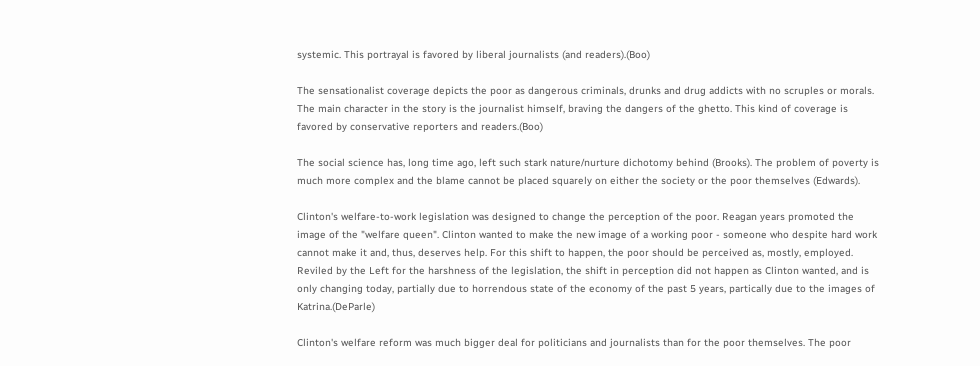systemic. This portrayal is favored by liberal journalists (and readers).(Boo)

The sensationalist coverage depicts the poor as dangerous criminals, drunks and drug addicts with no scruples or morals. The main character in the story is the journalist himself, braving the dangers of the ghetto. This kind of coverage is favored by conservative reporters and readers.(Boo)

The social science has, long time ago, left such stark nature/nurture dichotomy behind (Brooks). The problem of poverty is much more complex and the blame cannot be placed squarely on either the society or the poor themselves (Edwards).

Clinton's welfare-to-work legislation was designed to change the perception of the poor. Reagan years promoted the image of the "welfare queen". Clinton wanted to make the new image of a working poor - someone who despite hard work cannot make it and, thus, deserves help. For this shift to happen, the poor should be perceived as, mostly, employed. Reviled by the Left for the harshness of the legislation, the shift in perception did not happen as Clinton wanted, and is only changing today, partially due to horrendous state of the economy of the past 5 years, partically due to the images of Katrina.(DeParle)

Clinton's welfare reform was much bigger deal for politicians and journalists than for the poor themselves. The poor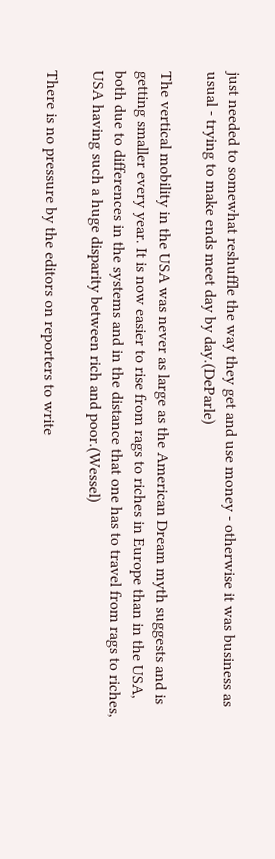just needed to somewhat reshuffle the way they get and use money - otherwise it was business as usual - trying to make ends meet day by day.(DeParle)

The vertical mobility in the USA was never as large as the American Dream myth suggests and is getting smaller every year. It is now easier to rise from rags to riches in Europe than in the USA, both due to differences in the systems and in the distance that one has to travel from rags to riches, USA having such a huge disparity between rich and poor.(Wessel)

There is no pressure by the editors on reporters to write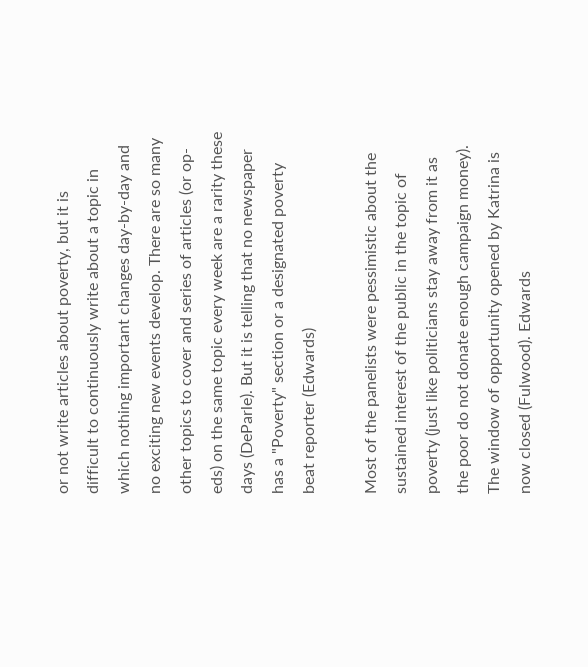or not write articles about poverty, but it is difficult to continuously write about a topic in which nothing important changes day-by-day and no exciting new events develop. There are so many other topics to cover and series of articles (or op-eds) on the same topic every week are a rarity these days (DeParle). But it is telling that no newspaper has a "Poverty" section or a designated poverty beat reporter (Edwards)

Most of the panelists were pessimistic about the sustained interest of the public in the topic of poverty (just like politicians stay away from it as the poor do not donate enough campaign money). The window of opportunity opened by Katrina is now closed (Fulwood). Edwards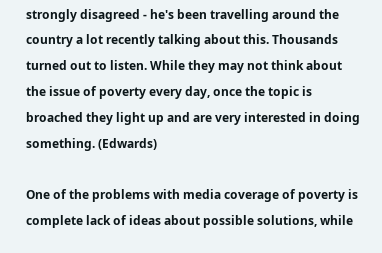strongly disagreed - he's been travelling around the country a lot recently talking about this. Thousands turned out to listen. While they may not think about the issue of poverty every day, once the topic is broached they light up and are very interested in doing something. (Edwards)

One of the problems with media coverage of poverty is complete lack of ideas about possible solutions, while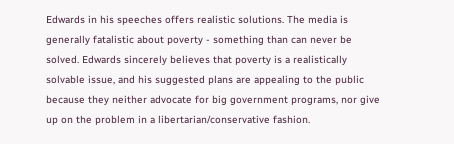Edwards in his speeches offers realistic solutions. The media is generally fatalistic about poverty - something than can never be solved. Edwards sincerely believes that poverty is a realistically solvable issue, and his suggested plans are appealing to the public because they neither advocate for big government programs, nor give up on the problem in a libertarian/conservative fashion.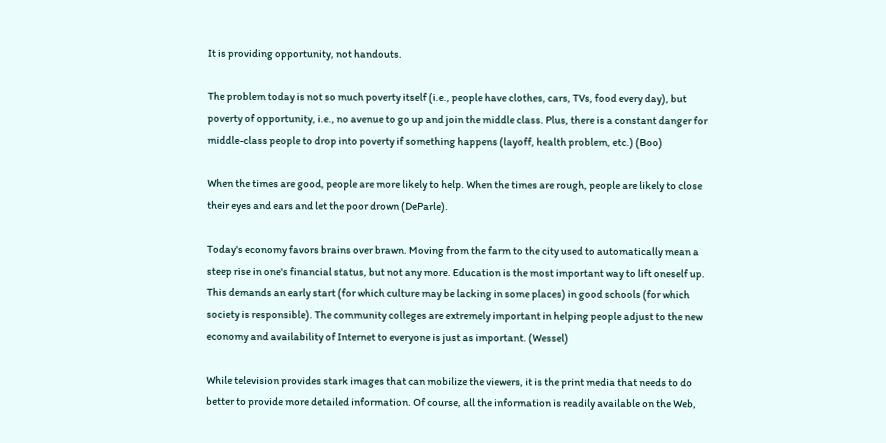It is providing opportunity, not handouts.

The problem today is not so much poverty itself (i.e., people have clothes, cars, TVs, food every day), but poverty of opportunity, i.e., no avenue to go up and join the middle class. Plus, there is a constant danger for middle-class people to drop into poverty if something happens (layoff, health problem, etc.) (Boo)

When the times are good, people are more likely to help. When the times are rough, people are likely to close their eyes and ears and let the poor drown (DeParle).

Today's economy favors brains over brawn. Moving from the farm to the city used to automatically mean a steep rise in one's financial status, but not any more. Education is the most important way to lift oneself up. This demands an early start (for which culture may be lacking in some places) in good schools (for which society is responsible). The community colleges are extremely important in helping people adjust to the new economy and availability of Internet to everyone is just as important. (Wessel)

While television provides stark images that can mobilize the viewers, it is the print media that needs to do better to provide more detailed information. Of course, all the information is readily available on the Web,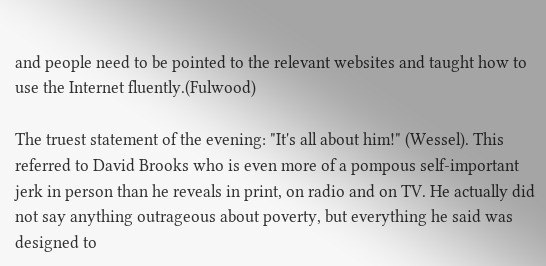and people need to be pointed to the relevant websites and taught how to use the Internet fluently.(Fulwood)

The truest statement of the evening: "It's all about him!" (Wessel). This referred to David Brooks who is even more of a pompous self-important jerk in person than he reveals in print, on radio and on TV. He actually did not say anything outrageous about poverty, but everything he said was designed to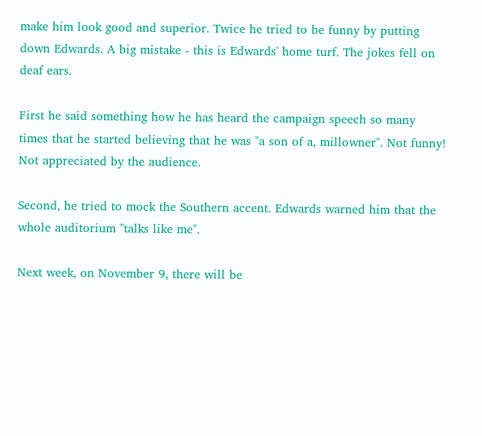make him look good and superior. Twice he tried to be funny by putting down Edwards. A big mistake - this is Edwards' home turf. The jokes fell on deaf ears.

First he said something how he has heard the campaign speech so many times that he started believing that he was "a son of a, millowner". Not funny! Not appreciated by the audience.

Second, he tried to mock the Southern accent. Edwards warned him that the whole auditorium "talks like me".

Next week, on November 9, there will be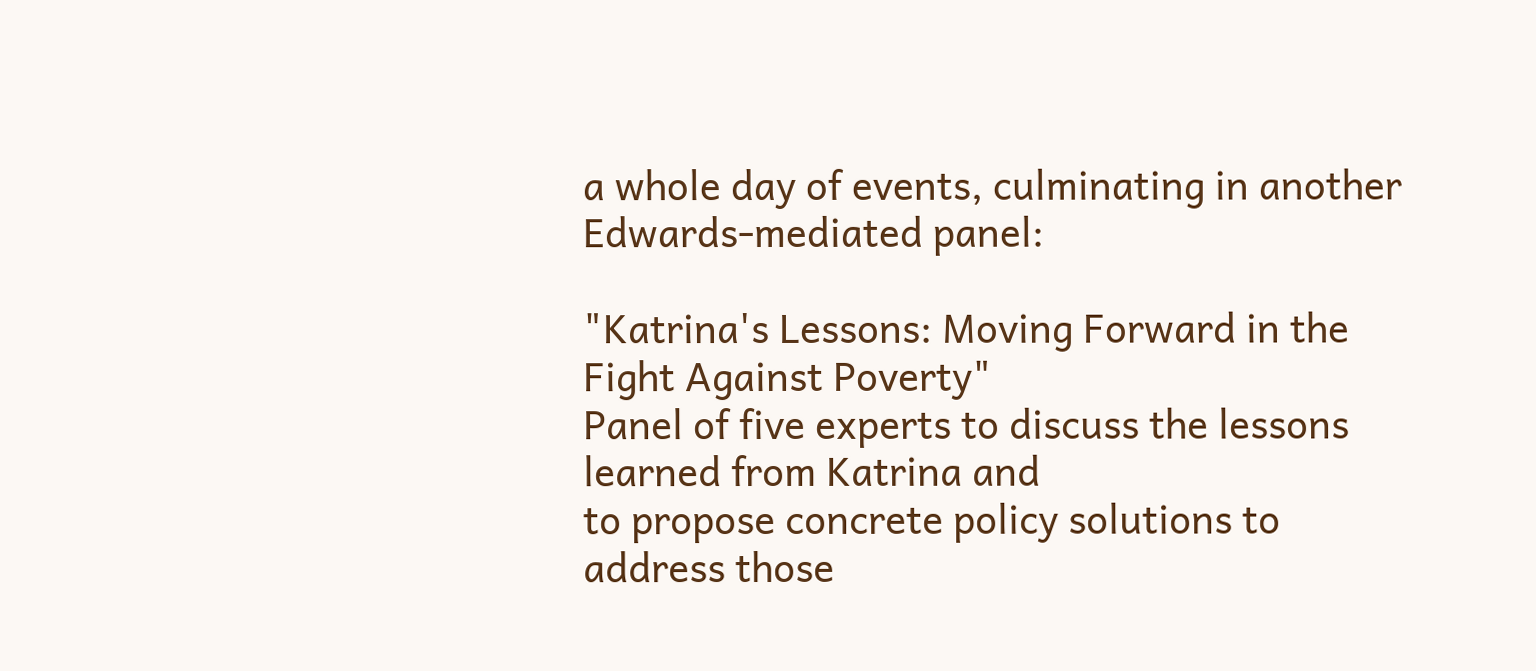a whole day of events, culminating in another Edwards-mediated panel:

"Katrina's Lessons: Moving Forward in the Fight Against Poverty"
Panel of five experts to discuss the lessons learned from Katrina and
to propose concrete policy solutions to address those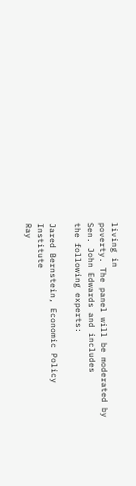living in
poverty. The panel will be moderated by Sen. John Edwards and includes
the following experts:

Jared Bernstein, Economic Policy Institute
Ray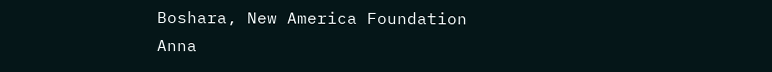Boshara, New America Foundation
Anna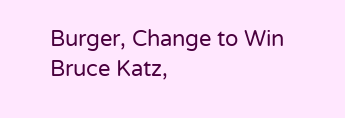Burger, Change to Win
Bruce Katz,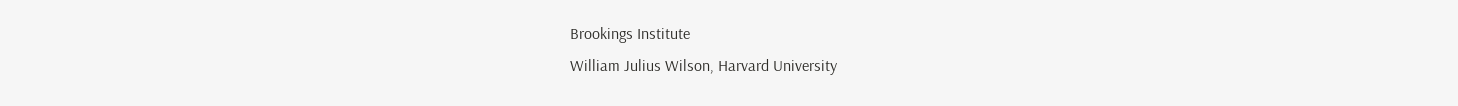Brookings Institute
William Julius Wilson, Harvard University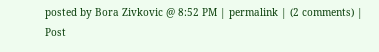posted by Bora Zivkovic @ 8:52 PM | permalink | (2 comments) | Post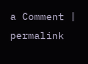a Comment | permalink